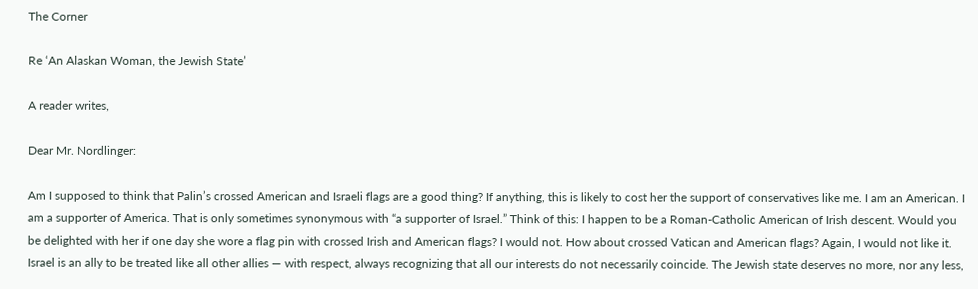The Corner

Re ‘An Alaskan Woman, the Jewish State’

A reader writes,

Dear Mr. Nordlinger:

Am I supposed to think that Palin’s crossed American and Israeli flags are a good thing? If anything, this is likely to cost her the support of conservatives like me. I am an American. I am a supporter of America. That is only sometimes synonymous with “a supporter of Israel.” Think of this: I happen to be a Roman-Catholic American of Irish descent. Would you be delighted with her if one day she wore a flag pin with crossed Irish and American flags? I would not. How about crossed Vatican and American flags? Again, I would not like it. Israel is an ally to be treated like all other allies — with respect, always recognizing that all our interests do not necessarily coincide. The Jewish state deserves no more, nor any less,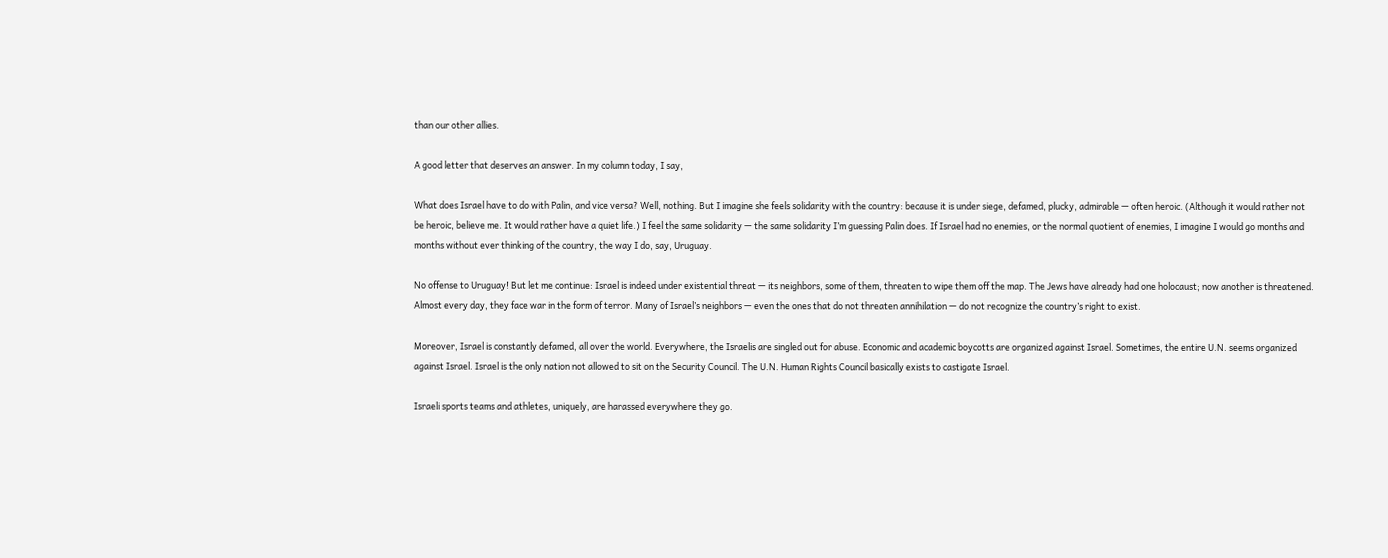than our other allies.

A good letter that deserves an answer. In my column today, I say,

What does Israel have to do with Palin, and vice versa? Well, nothing. But I imagine she feels solidarity with the country: because it is under siege, defamed, plucky, admirable — often heroic. (Although it would rather not be heroic, believe me. It would rather have a quiet life.) I feel the same solidarity — the same solidarity I’m guessing Palin does. If Israel had no enemies, or the normal quotient of enemies, I imagine I would go months and months without ever thinking of the country, the way I do, say, Uruguay.

No offense to Uruguay! But let me continue: Israel is indeed under existential threat — its neighbors, some of them, threaten to wipe them off the map. The Jews have already had one holocaust; now another is threatened. Almost every day, they face war in the form of terror. Many of Israel’s neighbors — even the ones that do not threaten annihilation — do not recognize the country’s right to exist.

Moreover, Israel is constantly defamed, all over the world. Everywhere, the Israelis are singled out for abuse. Economic and academic boycotts are organized against Israel. Sometimes, the entire U.N. seems organized against Israel. Israel is the only nation not allowed to sit on the Security Council. The U.N. Human Rights Council basically exists to castigate Israel.

Israeli sports teams and athletes, uniquely, are harassed everywhere they go.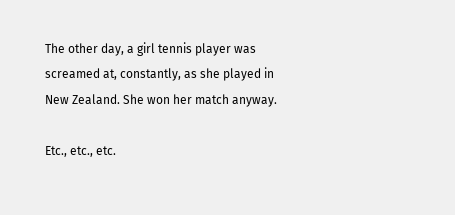The other day, a girl tennis player was screamed at, constantly, as she played in New Zealand. She won her match anyway.

Etc., etc., etc.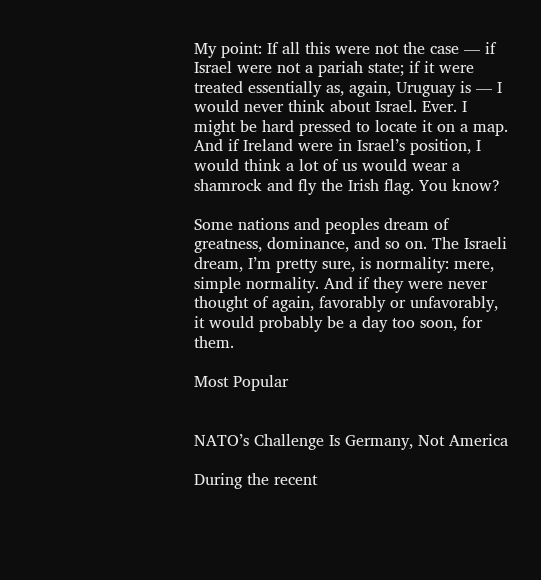My point: If all this were not the case — if Israel were not a pariah state; if it were treated essentially as, again, Uruguay is — I would never think about Israel. Ever. I might be hard pressed to locate it on a map. And if Ireland were in Israel’s position, I would think a lot of us would wear a shamrock and fly the Irish flag. You know?

Some nations and peoples dream of greatness, dominance, and so on. The Israeli dream, I’m pretty sure, is normality: mere, simple normality. And if they were never thought of again, favorably or unfavorably, it would probably be a day too soon, for them.

Most Popular


NATO’s Challenge Is Germany, Not America

During the recent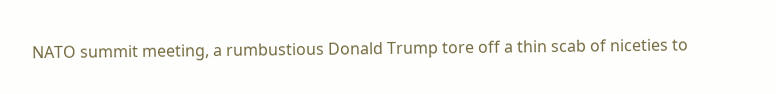NATO summit meeting, a rumbustious Donald Trump tore off a thin scab of niceties to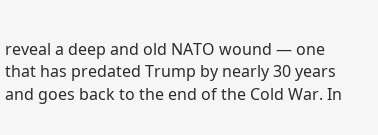reveal a deep and old NATO wound — one that has predated Trump by nearly 30 years and goes back to the end of the Cold War. In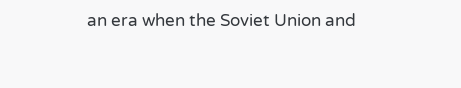an era when the Soviet Union and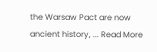the Warsaw Pact are now ancient history, ... Read More